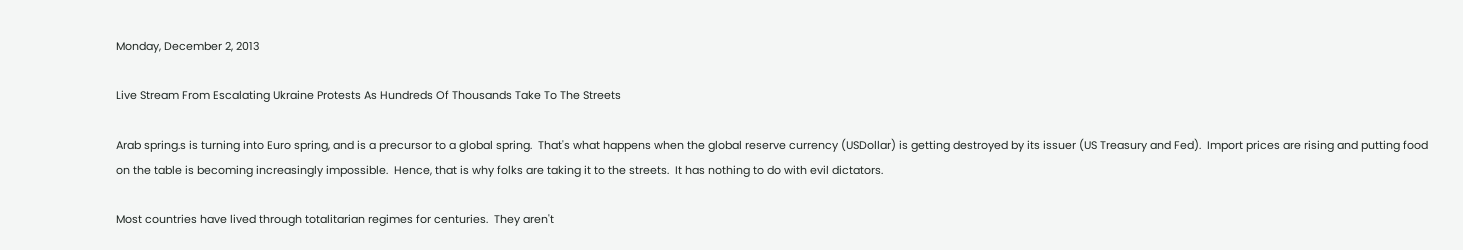Monday, December 2, 2013

Live Stream From Escalating Ukraine Protests As Hundreds Of Thousands Take To The Streets

Arab spring.s is turning into Euro spring, and is a precursor to a global spring.  That's what happens when the global reserve currency (USDollar) is getting destroyed by its issuer (US Treasury and Fed).  Import prices are rising and putting food on the table is becoming increasingly impossible.  Hence, that is why folks are taking it to the streets.  It has nothing to do with evil dictators.

Most countries have lived through totalitarian regimes for centuries.  They aren't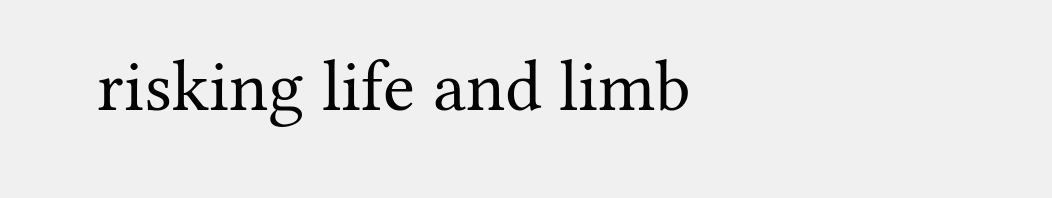risking life and limb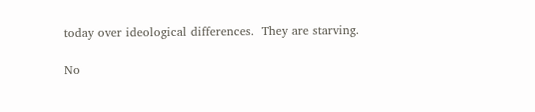today over ideological differences.  They are starving.

No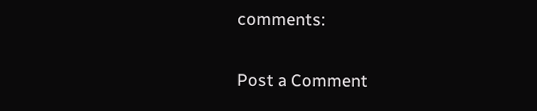comments:

Post a Comment